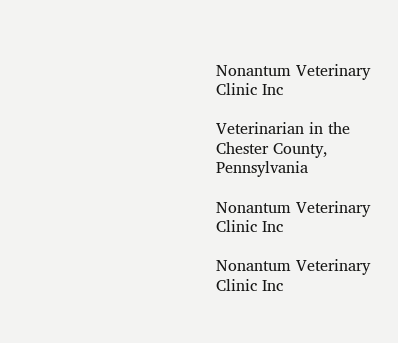Nonantum Veterinary Clinic Inc

Veterinarian in the Chester County, Pennsylvania

Nonantum Veterinary Clinic Inc

Nonantum Veterinary Clinic Inc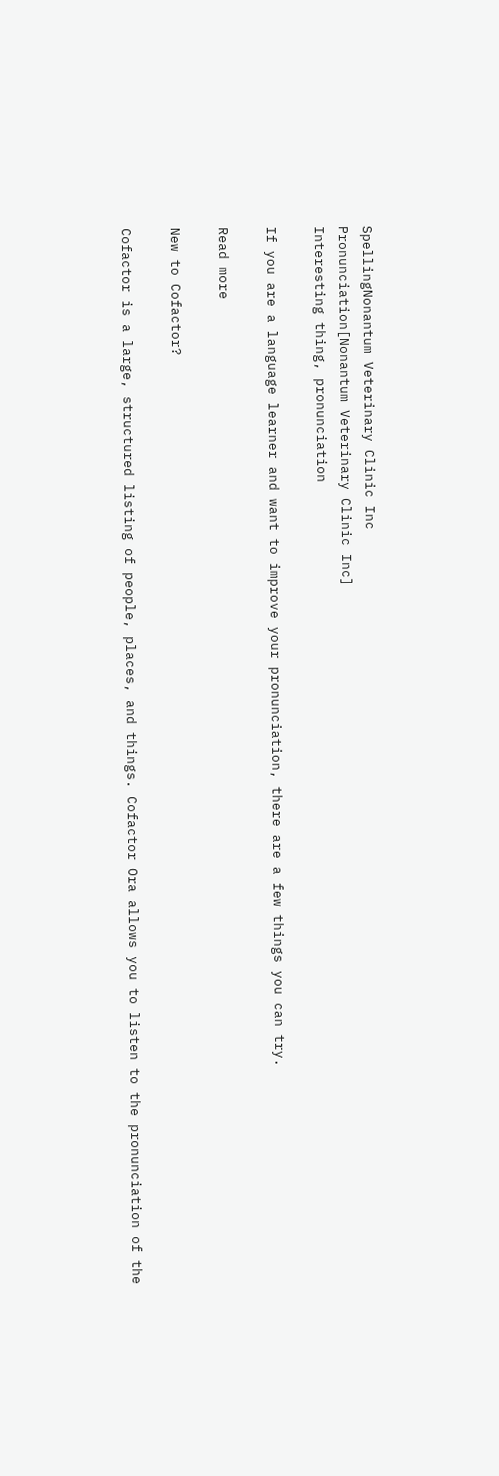SpellingNonantum Veterinary Clinic Inc
Pronunciation[Nonantum Veterinary Clinic Inc]
Interesting thing, pronunciation

If you are a language learner and want to improve your pronunciation, there are a few things you can try.

Read more

New to Cofactor?

Cofactor is a large, structured listing of people, places, and things. Cofactor Ora allows you to listen to the pronunciation of the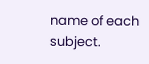name of each subject.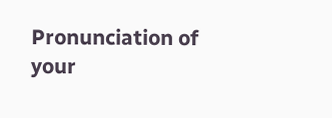Pronunciation of your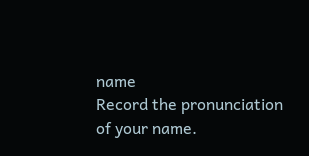name
Record the pronunciation of your name.